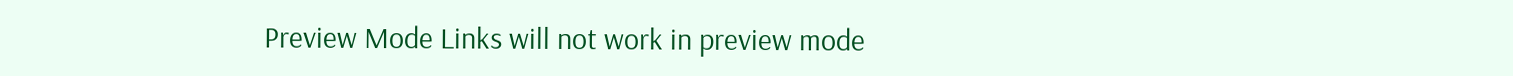Preview Mode Links will not work in preview mode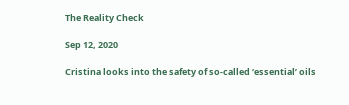The Reality Check

Sep 12, 2020

Cristina looks into the safety of so-called ‘essential’ oils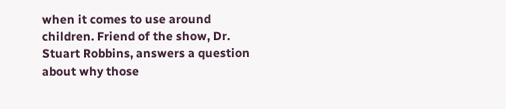when it comes to use around children. Friend of the show, Dr. Stuart Robbins, answers a question about why those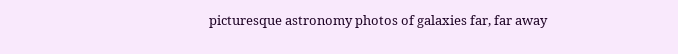picturesque astronomy photos of galaxies far, far away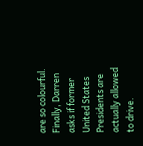are so colourful. Finally, Darren asks if former United States Presidents are actually allowed to drive.